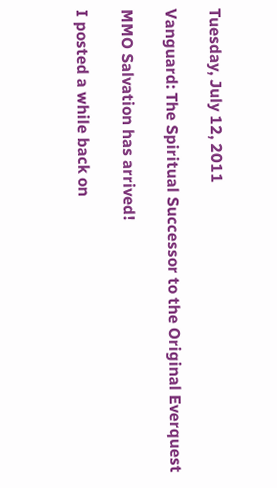Tuesday, July 12, 2011

Vanguard: The Spiritual Successor to the Original Everquest

MMO Salvation has arrived!

I posted a while back on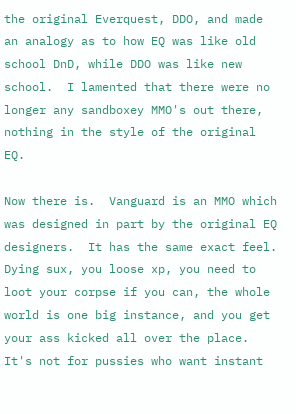the original Everquest, DDO, and made an analogy as to how EQ was like old school DnD, while DDO was like new school.  I lamented that there were no longer any sandboxey MMO's out there, nothing in the style of the original EQ.

Now there is.  Vanguard is an MMO which was designed in part by the original EQ designers.  It has the same exact feel.  Dying sux, you loose xp, you need to loot your corpse if you can, the whole world is one big instance, and you get your ass kicked all over the place.  It's not for pussies who want instant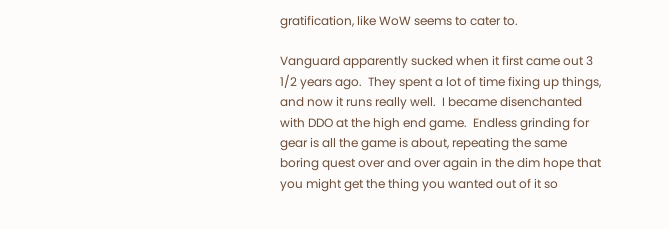gratification, like WoW seems to cater to.

Vanguard apparently sucked when it first came out 3 1/2 years ago.  They spent a lot of time fixing up things, and now it runs really well.  I became disenchanted with DDO at the high end game.  Endless grinding for gear is all the game is about, repeating the same boring quest over and over again in the dim hope that you might get the thing you wanted out of it so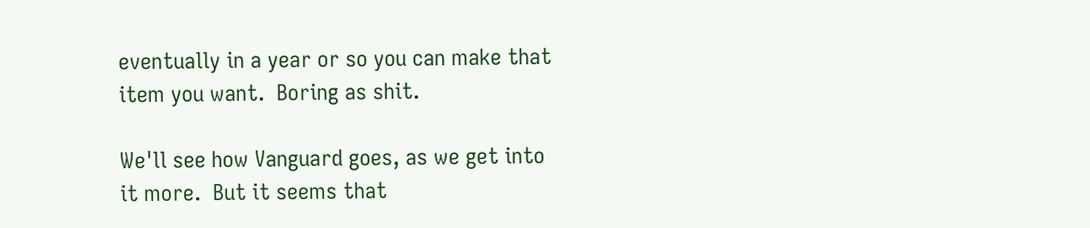eventually in a year or so you can make that item you want.  Boring as shit.

We'll see how Vanguard goes, as we get into it more.  But it seems that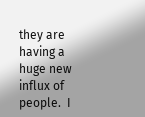they are having a huge new influx of people.  I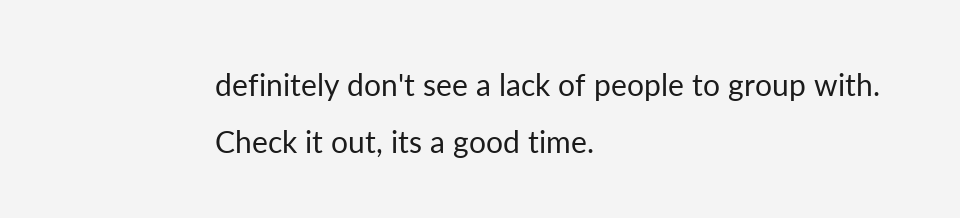definitely don't see a lack of people to group with.  Check it out, its a good time.